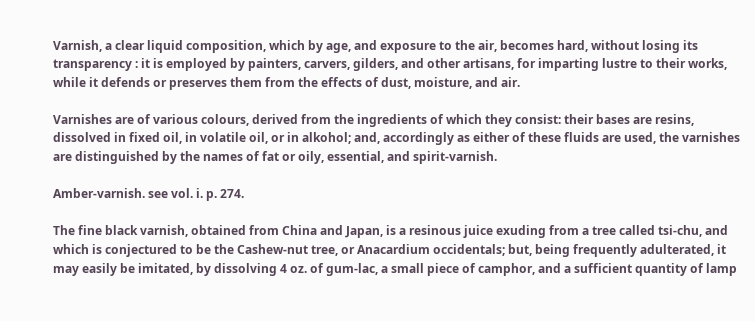Varnish, a clear liquid composition, which by age, and exposure to the air, becomes hard, without losing its transparency : it is employed by painters, carvers, gilders, and other artisans, for imparting lustre to their works, while it defends or preserves them from the effects of dust, moisture, and air.

Varnishes are of various colours, derived from the ingredients of which they consist: their bases are resins, dissolved in fixed oil, in volatile oil, or in alkohol; and, accordingly as either of these fluids are used, the varnishes are distinguished by the names of fat or oily, essential, and spirit-varnish.

Amber-varnish. see vol. i. p. 274.

The fine black varnish, obtained from China and Japan, is a resinous juice exuding from a tree called tsi-chu, and which is conjectured to be the Cashew-nut tree, or Anacardium occidentals; but, being frequently adulterated, it may easily be imitated, by dissolving 4 oz. of gum-lac, a small piece of camphor, and a sufficient quantity of lamp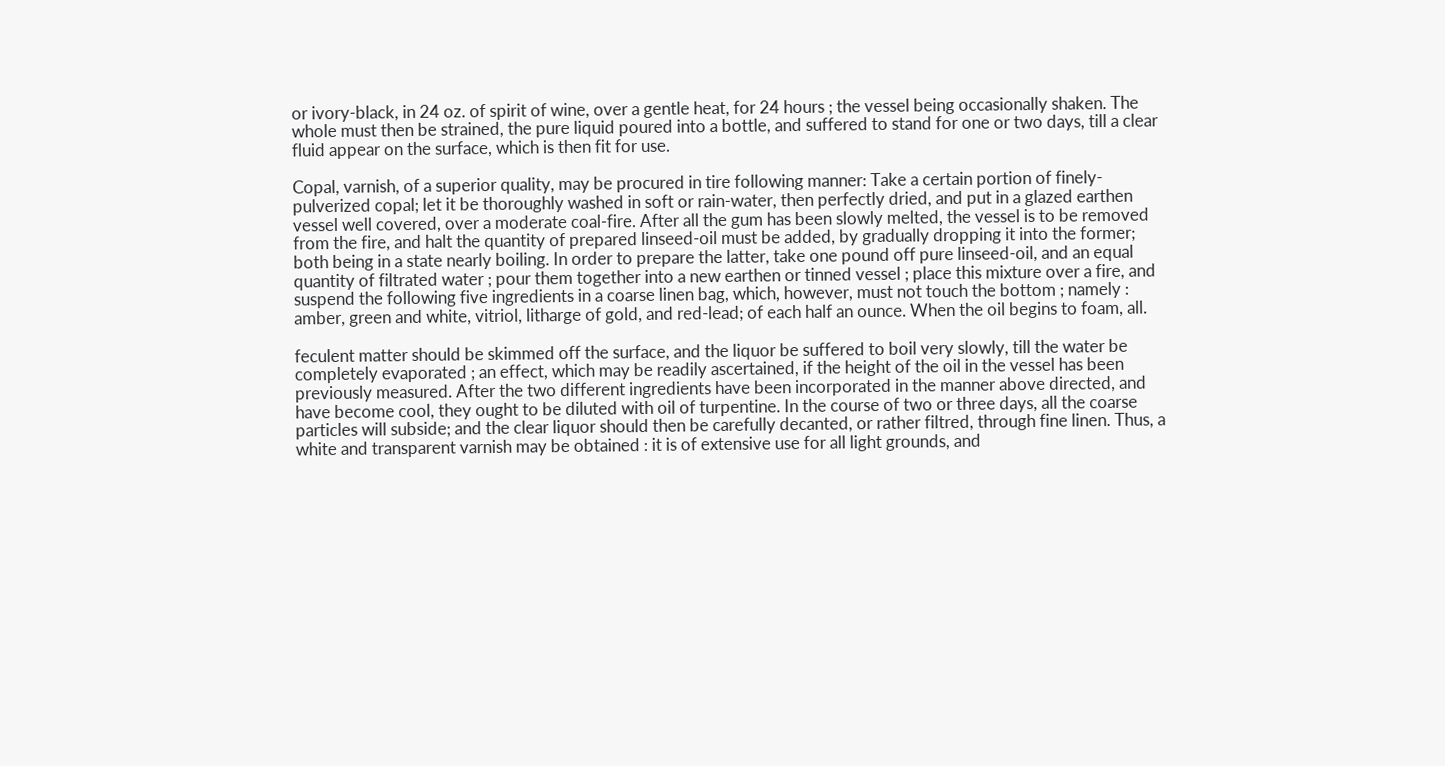or ivory-black, in 24 oz. of spirit of wine, over a gentle heat, for 24 hours ; the vessel being occasionally shaken. The whole must then be strained, the pure liquid poured into a bottle, and suffered to stand for one or two days, till a clear fluid appear on the surface, which is then fit for use.

Copal, varnish, of a superior quality, may be procured in tire following manner: Take a certain portion of finely-pulverized copal; let it be thoroughly washed in soft or rain-water, then perfectly dried, and put in a glazed earthen vessel well covered, over a moderate coal-fire. After all the gum has been slowly melted, the vessel is to be removed from the fire, and halt the quantity of prepared linseed-oil must be added, by gradually dropping it into the former; both being in a state nearly boiling. In order to prepare the latter, take one pound off pure linseed-oil, and an equal quantity of filtrated water ; pour them together into a new earthen or tinned vessel ; place this mixture over a fire, and suspend the following five ingredients in a coarse linen bag, which, however, must not touch the bottom ; namely : amber, green and white, vitriol, litharge of gold, and red-lead; of each half an ounce. When the oil begins to foam, all.

feculent matter should be skimmed off the surface, and the liquor be suffered to boil very slowly, till the water be completely evaporated ; an effect, which may be readily ascertained, if the height of the oil in the vessel has been previously measured. After the two different ingredients have been incorporated in the manner above directed, and have become cool, they ought to be diluted with oil of turpentine. In the course of two or three days, all the coarse particles will subside; and the clear liquor should then be carefully decanted, or rather filtred, through fine linen. Thus, a white and transparent varnish may be obtained : it is of extensive use for all light grounds, and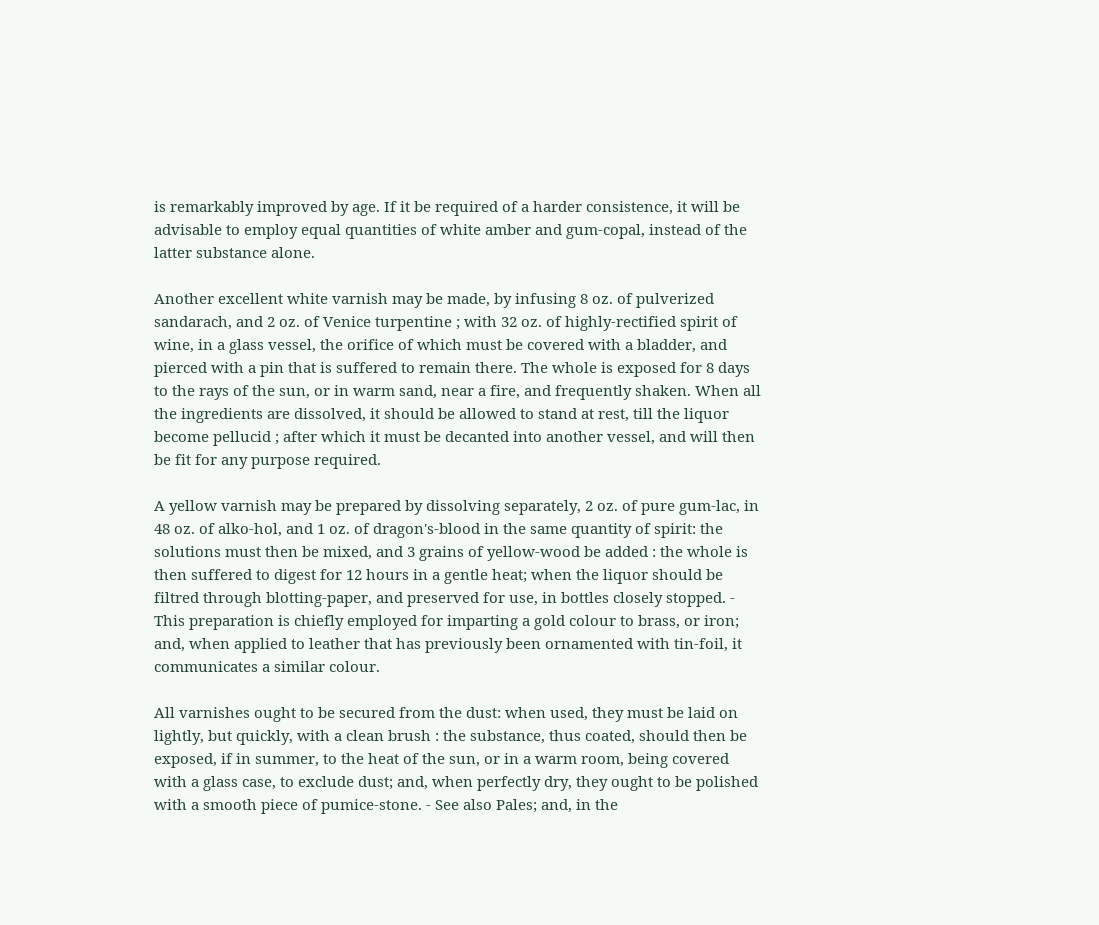is remarkably improved by age. If it be required of a harder consistence, it will be advisable to employ equal quantities of white amber and gum-copal, instead of the latter substance alone.

Another excellent white varnish may be made, by infusing 8 oz. of pulverized sandarach, and 2 oz. of Venice turpentine ; with 32 oz. of highly-rectified spirit of wine, in a glass vessel, the orifice of which must be covered with a bladder, and pierced with a pin that is suffered to remain there. The whole is exposed for 8 days to the rays of the sun, or in warm sand, near a fire, and frequently shaken. When all the ingredients are dissolved, it should be allowed to stand at rest, till the liquor become pellucid ; after which it must be decanted into another vessel, and will then be fit for any purpose required.

A yellow varnish may be prepared by dissolving separately, 2 oz. of pure gum-lac, in 48 oz. of alko-hol, and 1 oz. of dragon's-blood in the same quantity of spirit: the solutions must then be mixed, and 3 grains of yellow-wood be added : the whole is then suffered to digest for 12 hours in a gentle heat; when the liquor should be filtred through blotting-paper, and preserved for use, in bottles closely stopped. - This preparation is chiefly employed for imparting a gold colour to brass, or iron; and, when applied to leather that has previously been ornamented with tin-foil, it communicates a similar colour.

All varnishes ought to be secured from the dust: when used, they must be laid on lightly, but quickly, with a clean brush : the substance, thus coated, should then be exposed, if in summer, to the heat of the sun, or in a warm room, being covered with a glass case, to exclude dust; and, when perfectly dry, they ought to be polished with a smooth piece of pumice-stone. - See also Pales; and, in the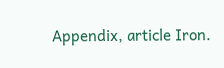Appendix, article Iron.